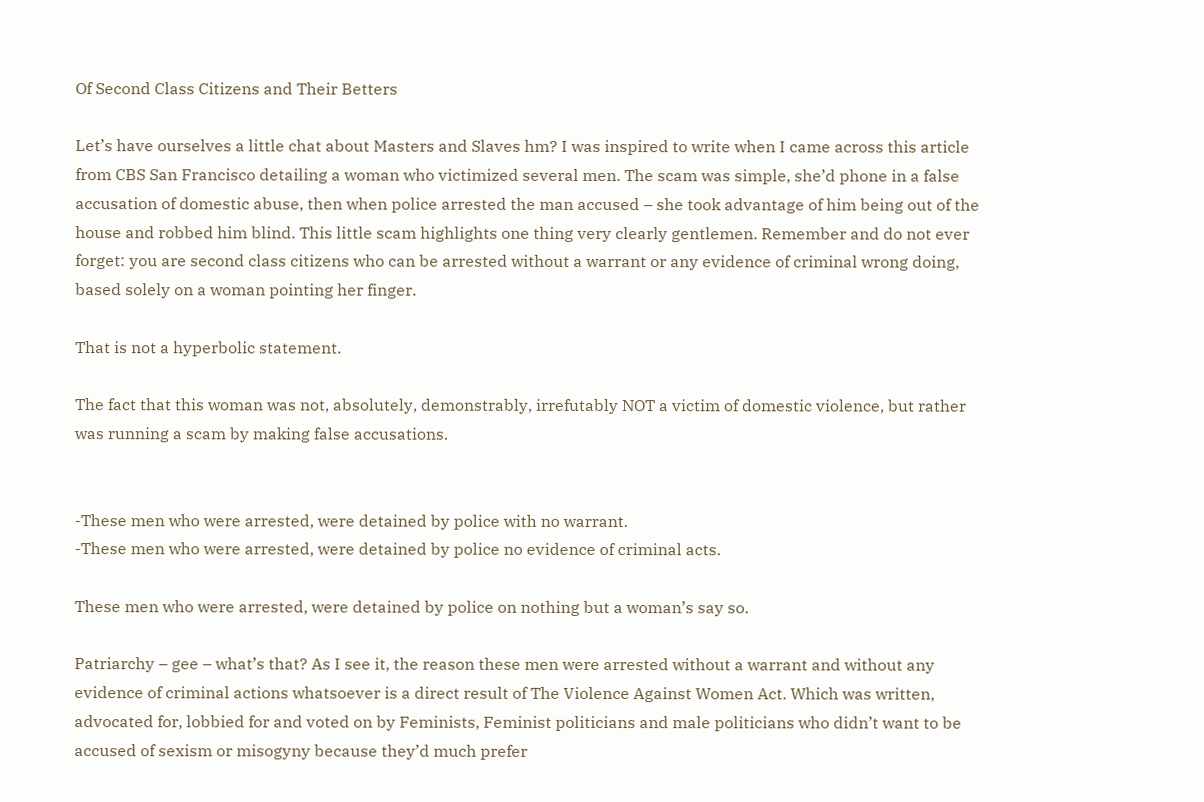Of Second Class Citizens and Their Betters

Let’s have ourselves a little chat about Masters and Slaves hm? I was inspired to write when I came across this article from CBS San Francisco detailing a woman who victimized several men. The scam was simple, she’d phone in a false accusation of domestic abuse, then when police arrested the man accused – she took advantage of him being out of the house and robbed him blind. This little scam highlights one thing very clearly gentlemen. Remember and do not ever forget: you are second class citizens who can be arrested without a warrant or any evidence of criminal wrong doing, based solely on a woman pointing her finger.

That is not a hyperbolic statement.

The fact that this woman was not, absolutely, demonstrably, irrefutably NOT a victim of domestic violence, but rather was running a scam by making false accusations.


-These men who were arrested, were detained by police with no warrant.
-These men who were arrested, were detained by police no evidence of criminal acts.

These men who were arrested, were detained by police on nothing but a woman’s say so.

Patriarchy – gee – what’s that? As I see it, the reason these men were arrested without a warrant and without any evidence of criminal actions whatsoever is a direct result of The Violence Against Women Act. Which was written, advocated for, lobbied for and voted on by Feminists, Feminist politicians and male politicians who didn’t want to be accused of sexism or misogyny because they’d much prefer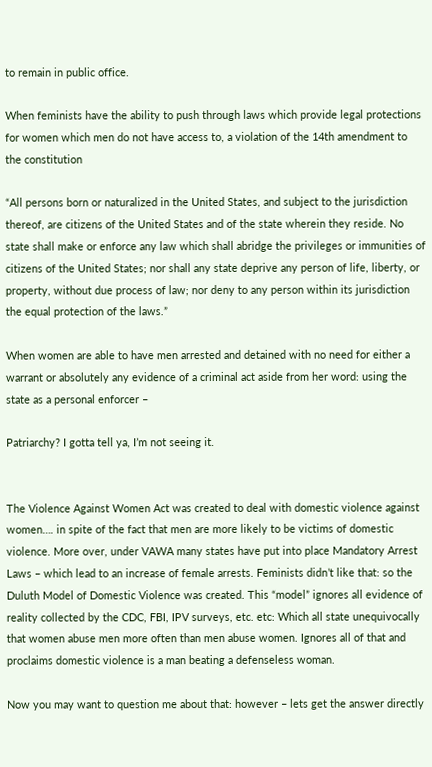to remain in public office.

When feminists have the ability to push through laws which provide legal protections for women which men do not have access to, a violation of the 14th amendment to the constitution

“All persons born or naturalized in the United States, and subject to the jurisdiction thereof, are citizens of the United States and of the state wherein they reside. No state shall make or enforce any law which shall abridge the privileges or immunities of citizens of the United States; nor shall any state deprive any person of life, liberty, or property, without due process of law; nor deny to any person within its jurisdiction the equal protection of the laws.”

When women are able to have men arrested and detained with no need for either a warrant or absolutely any evidence of a criminal act aside from her word: using the state as a personal enforcer –

Patriarchy? I gotta tell ya, I’m not seeing it.


The Violence Against Women Act was created to deal with domestic violence against women…. in spite of the fact that men are more likely to be victims of domestic violence. More over, under VAWA many states have put into place Mandatory Arrest Laws – which lead to an increase of female arrests. Feminists didn’t like that: so the Duluth Model of Domestic Violence was created. This “model” ignores all evidence of reality collected by the CDC, FBI, IPV surveys, etc. etc: Which all state unequivocally that women abuse men more often than men abuse women. Ignores all of that and proclaims domestic violence is a man beating a defenseless woman.

Now you may want to question me about that: however – lets get the answer directly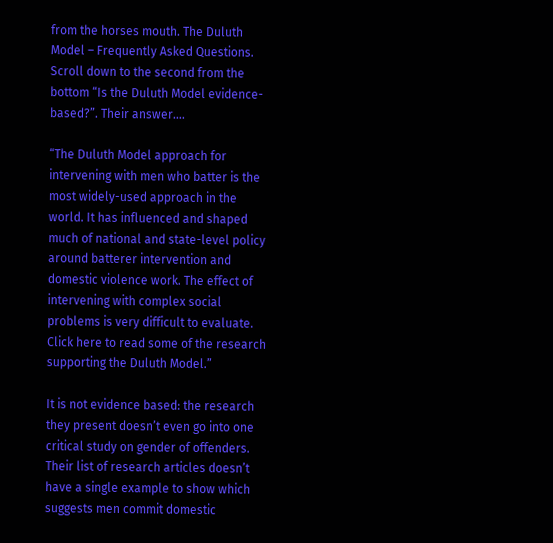from the horses mouth. The Duluth Model – Frequently Asked Questions. Scroll down to the second from the bottom “Is the Duluth Model evidence-based?”. Their answer….

“The Duluth Model approach for intervening with men who batter is the most widely-used approach in the world. It has influenced and shaped much of national and state-level policy around batterer intervention and domestic violence work. The effect of intervening with complex social problems is very difficult to evaluate. Click here to read some of the research supporting the Duluth Model.”

It is not evidence based: the research they present doesn’t even go into one critical study on gender of offenders. Their list of research articles doesn’t have a single example to show which suggests men commit domestic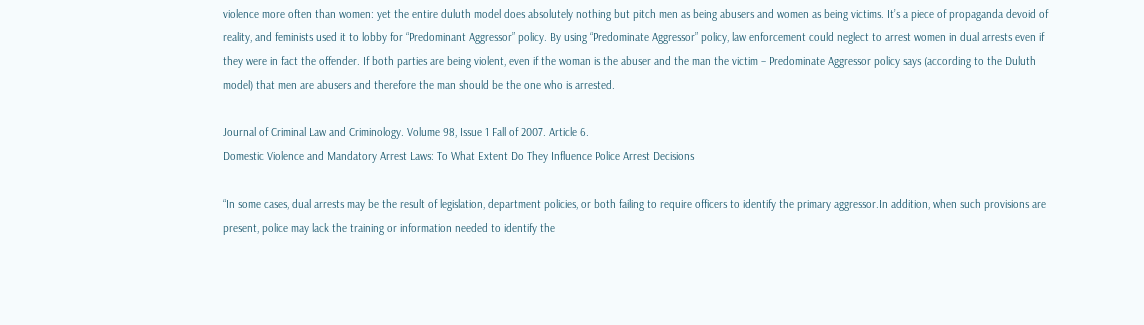violence more often than women: yet the entire duluth model does absolutely nothing but pitch men as being abusers and women as being victims. It’s a piece of propaganda devoid of reality, and feminists used it to lobby for “Predominant Aggressor” policy. By using “Predominate Aggressor” policy, law enforcement could neglect to arrest women in dual arrests even if they were in fact the offender. If both parties are being violent, even if the woman is the abuser and the man the victim – Predominate Aggressor policy says (according to the Duluth model) that men are abusers and therefore the man should be the one who is arrested.

Journal of Criminal Law and Criminology. Volume 98, Issue 1 Fall of 2007. Article 6.
Domestic Violence and Mandatory Arrest Laws: To What Extent Do They Influence Police Arrest Decisions

“In some cases, dual arrests may be the result of legislation, department policies, or both failing to require officers to identify the primary aggressor.In addition, when such provisions are present, police may lack the training or information needed to identify the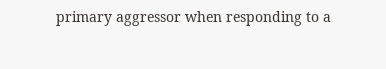primary aggressor when responding to a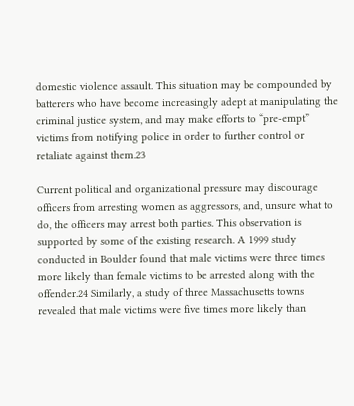domestic violence assault. This situation may be compounded by batterers who have become increasingly adept at manipulating the criminal justice system, and may make efforts to “pre-empt” victims from notifying police in order to further control or retaliate against them.23

Current political and organizational pressure may discourage officers from arresting women as aggressors, and, unsure what to do, the officers may arrest both parties. This observation is supported by some of the existing research. A 1999 study conducted in Boulder found that male victims were three times more likely than female victims to be arrested along with the offender.24 Similarly, a study of three Massachusetts towns revealed that male victims were five times more likely than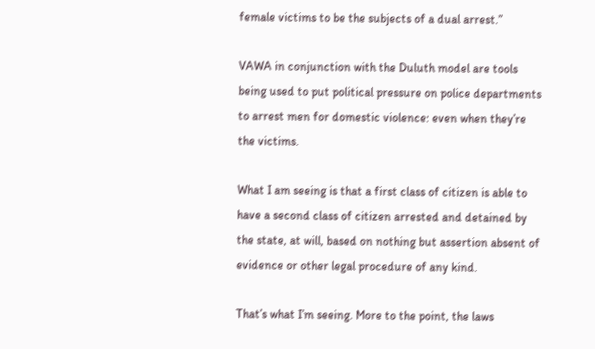female victims to be the subjects of a dual arrest.”

VAWA in conjunction with the Duluth model are tools being used to put political pressure on police departments to arrest men for domestic violence: even when they’re the victims.

What I am seeing is that a first class of citizen is able to have a second class of citizen arrested and detained by the state, at will, based on nothing but assertion absent of evidence or other legal procedure of any kind.

That’s what I’m seeing. More to the point, the laws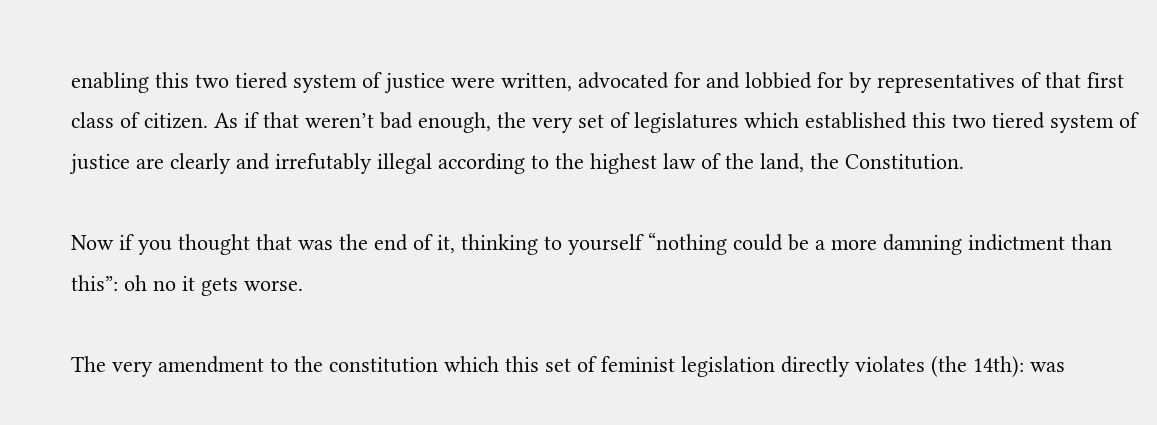enabling this two tiered system of justice were written, advocated for and lobbied for by representatives of that first class of citizen. As if that weren’t bad enough, the very set of legislatures which established this two tiered system of justice are clearly and irrefutably illegal according to the highest law of the land, the Constitution.

Now if you thought that was the end of it, thinking to yourself “nothing could be a more damning indictment than this”: oh no it gets worse.

The very amendment to the constitution which this set of feminist legislation directly violates (the 14th): was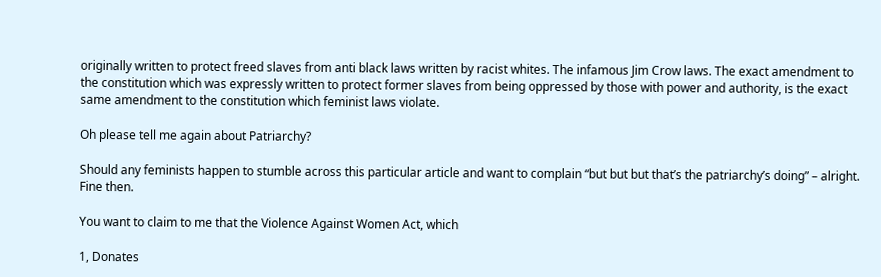originally written to protect freed slaves from anti black laws written by racist whites. The infamous Jim Crow laws. The exact amendment to the constitution which was expressly written to protect former slaves from being oppressed by those with power and authority, is the exact same amendment to the constitution which feminist laws violate.

Oh please tell me again about Patriarchy?

Should any feminists happen to stumble across this particular article and want to complain “but but but that’s the patriarchy’s doing” – alright. Fine then.

You want to claim to me that the Violence Against Women Act, which

1, Donates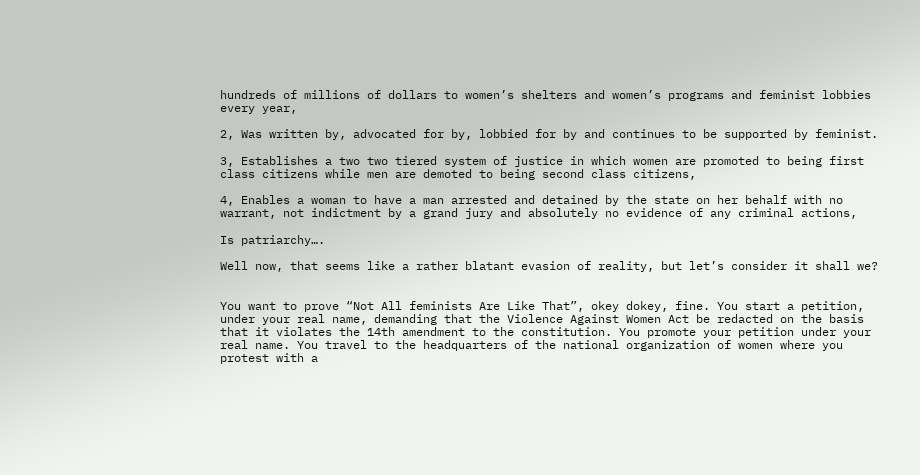hundreds of millions of dollars to women’s shelters and women’s programs and feminist lobbies every year,

2, Was written by, advocated for by, lobbied for by and continues to be supported by feminist.

3, Establishes a two two tiered system of justice in which women are promoted to being first class citizens while men are demoted to being second class citizens,

4, Enables a woman to have a man arrested and detained by the state on her behalf with no warrant, not indictment by a grand jury and absolutely no evidence of any criminal actions,

Is patriarchy….

Well now, that seems like a rather blatant evasion of reality, but let’s consider it shall we?


You want to prove “Not All feminists Are Like That”, okey dokey, fine. You start a petition, under your real name, demanding that the Violence Against Women Act be redacted on the basis that it violates the 14th amendment to the constitution. You promote your petition under your real name. You travel to the headquarters of the national organization of women where you protest with a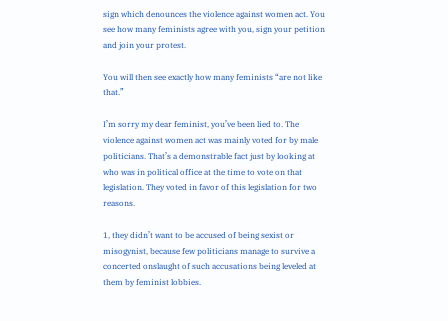sign which denounces the violence against women act. You see how many feminists agree with you, sign your petition and join your protest.

You will then see exactly how many feminists “are not like that.”

I’m sorry my dear feminist, you’ve been lied to. The violence against women act was mainly voted for by male politicians. That’s a demonstrable fact just by looking at who was in political office at the time to vote on that legislation. They voted in favor of this legislation for two reasons.

1, they didn’t want to be accused of being sexist or misogynist, because few politicians manage to survive a concerted onslaught of such accusations being leveled at them by feminist lobbies.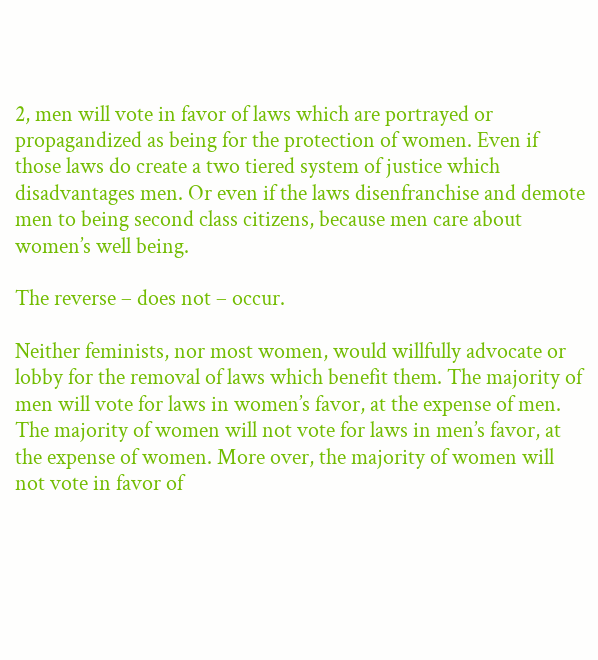2, men will vote in favor of laws which are portrayed or propagandized as being for the protection of women. Even if those laws do create a two tiered system of justice which disadvantages men. Or even if the laws disenfranchise and demote men to being second class citizens, because men care about women’s well being.

The reverse – does not – occur.

Neither feminists, nor most women, would willfully advocate or lobby for the removal of laws which benefit them. The majority of men will vote for laws in women’s favor, at the expense of men. The majority of women will not vote for laws in men’s favor, at the expense of women. More over, the majority of women will not vote in favor of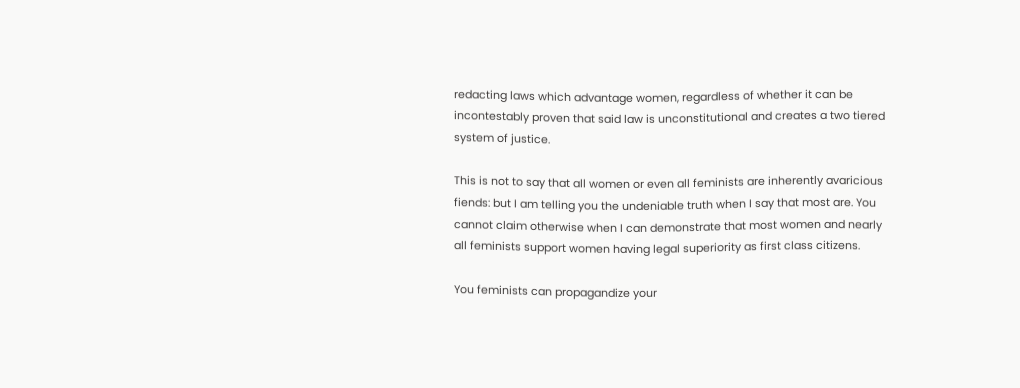redacting laws which advantage women, regardless of whether it can be incontestably proven that said law is unconstitutional and creates a two tiered system of justice.

This is not to say that all women or even all feminists are inherently avaricious fiends: but I am telling you the undeniable truth when I say that most are. You cannot claim otherwise when I can demonstrate that most women and nearly all feminists support women having legal superiority as first class citizens.

You feminists can propagandize your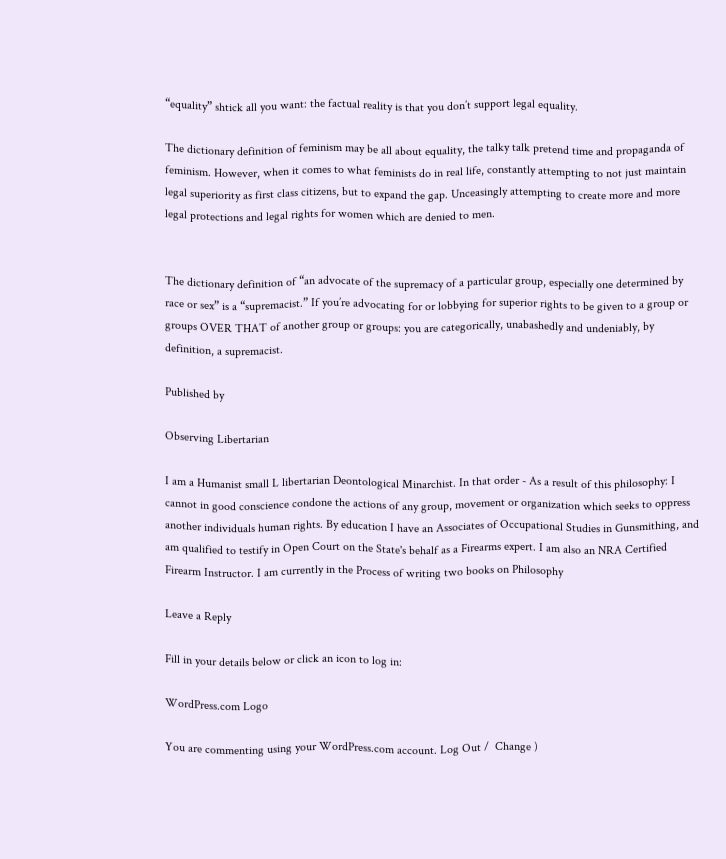“equality” shtick all you want: the factual reality is that you don’t support legal equality.

The dictionary definition of feminism may be all about equality, the talky talk pretend time and propaganda of feminism. However, when it comes to what feminists do in real life, constantly attempting to not just maintain legal superiority as first class citizens, but to expand the gap. Unceasingly attempting to create more and more legal protections and legal rights for women which are denied to men.


The dictionary definition of “an advocate of the supremacy of a particular group, especially one determined by race or sex” is a “supremacist.” If you’re advocating for or lobbying for superior rights to be given to a group or groups OVER THAT of another group or groups: you are categorically, unabashedly and undeniably, by definition, a supremacist.

Published by

Observing Libertarian

I am a Humanist small L libertarian Deontological Minarchist. In that order - As a result of this philosophy: I cannot in good conscience condone the actions of any group, movement or organization which seeks to oppress another individuals human rights. By education I have an Associates of Occupational Studies in Gunsmithing, and am qualified to testify in Open Court on the State's behalf as a Firearms expert. I am also an NRA Certified Firearm Instructor. I am currently in the Process of writing two books on Philosophy

Leave a Reply

Fill in your details below or click an icon to log in:

WordPress.com Logo

You are commenting using your WordPress.com account. Log Out /  Change )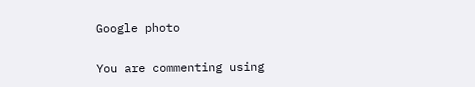Google photo

You are commenting using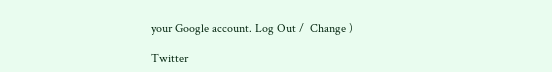your Google account. Log Out /  Change )

Twitter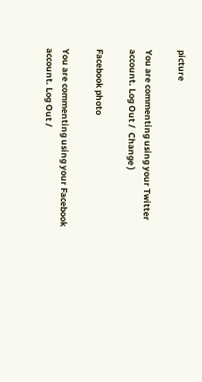picture

You are commenting using your Twitter account. Log Out /  Change )

Facebook photo

You are commenting using your Facebook account. Log Out /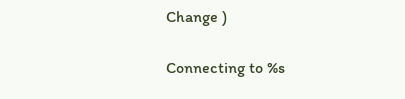Change )

Connecting to %s